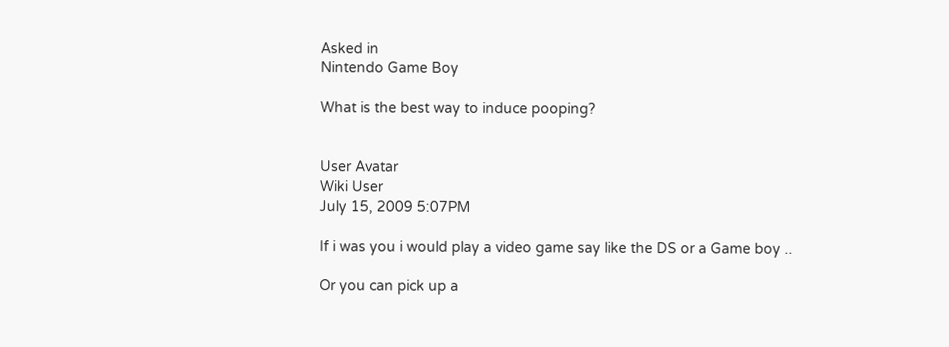Asked in
Nintendo Game Boy

What is the best way to induce pooping?


User Avatar
Wiki User
July 15, 2009 5:07PM

If i was you i would play a video game say like the DS or a Game boy ..

Or you can pick up a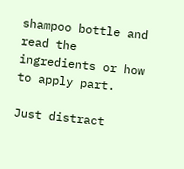shampoo bottle and read the ingredients or how to apply part.

Just distract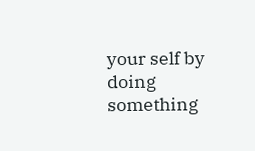your self by doing something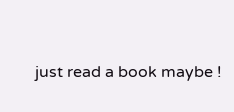just read a book maybe !